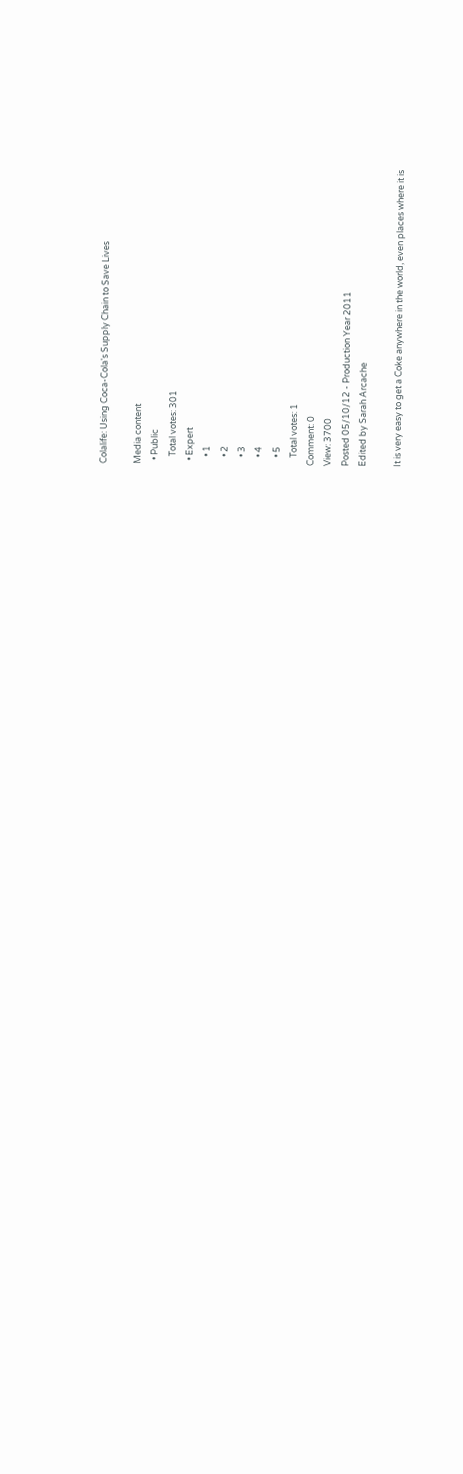Colalife: Using Coca-Cola's Supply Chain to Save Lives

Media content
  • Public
    Total votes: 301
  • Expert
    • 1
    • 2
    • 3
    • 4
    • 5
    Total votes: 1
Comment: 0
View: 3700
Posted 05/10/12 - Production Year 2011
Edited by Sarah Arcache

It is very easy to get a Coke anywhere in the world, even places where it is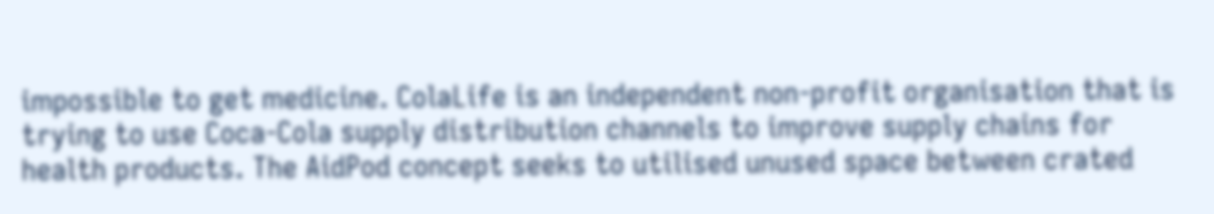impossible to get medicine. ColaLife is an independent non-profit organisation that is trying to use Coca-Cola supply distribution channels to improve supply chains for health products. The AidPod concept seeks to utilised unused space between crated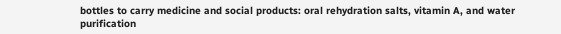bottles to carry medicine and social products: oral rehydration salts, vitamin A, and water purification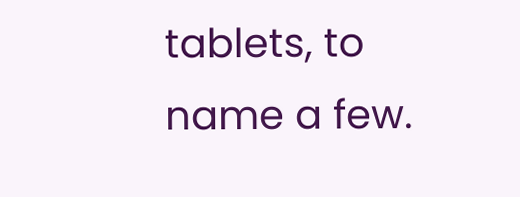tablets, to name a few.